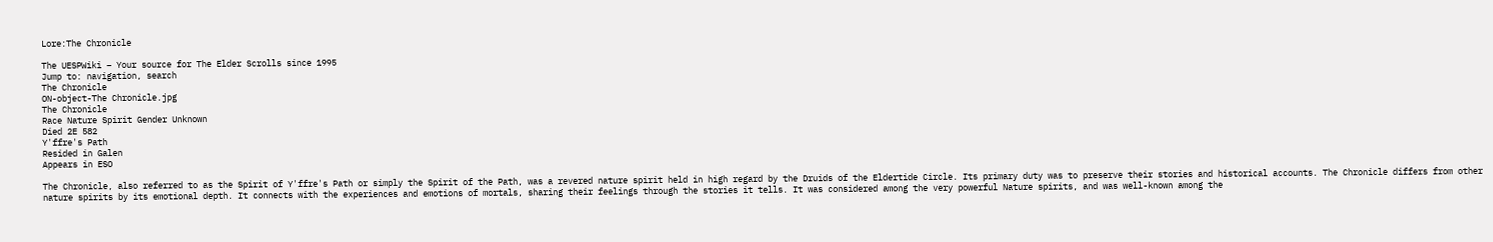Lore:The Chronicle

The UESPWiki – Your source for The Elder Scrolls since 1995
Jump to: navigation, search
The Chronicle
ON-object-The Chronicle.jpg
The Chronicle
Race Nature Spirit Gender Unknown
Died 2E 582
Y'ffre's Path
Resided in Galen
Appears in ESO

The Chronicle, also referred to as the Spirit of Y'ffre's Path or simply the Spirit of the Path, was a revered nature spirit held in high regard by the Druids of the Eldertide Circle. Its primary duty was to preserve their stories and historical accounts. The Chronicle differs from other nature spirits by its emotional depth. It connects with the experiences and emotions of mortals, sharing their feelings through the stories it tells. It was considered among the very powerful Nature spirits, and was well-known among the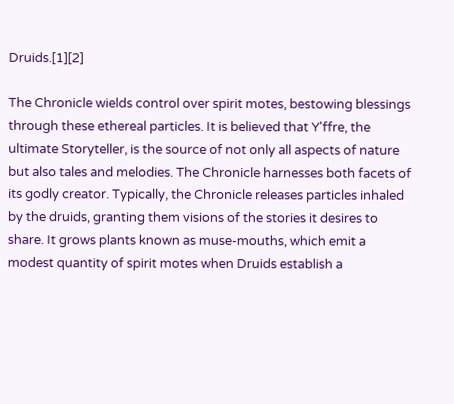Druids.[1][2]

The Chronicle wields control over spirit motes, bestowing blessings through these ethereal particles. It is believed that Y'ffre, the ultimate Storyteller, is the source of not only all aspects of nature but also tales and melodies. The Chronicle harnesses both facets of its godly creator. Typically, the Chronicle releases particles inhaled by the druids, granting them visions of the stories it desires to share. It grows plants known as muse-mouths, which emit a modest quantity of spirit motes when Druids establish a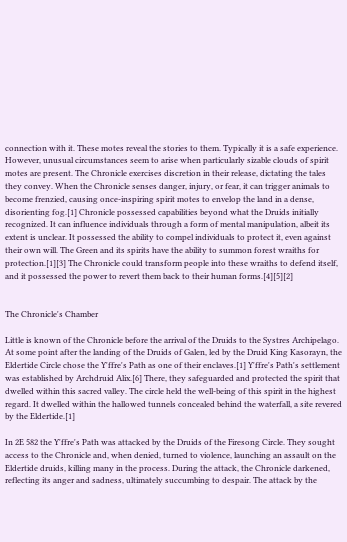connection with it. These motes reveal the stories to them. Typically it is a safe experience. However, unusual circumstances seem to arise when particularly sizable clouds of spirit motes are present. The Chronicle exercises discretion in their release, dictating the tales they convey. When the Chronicle senses danger, injury, or fear, it can trigger animals to become frenzied, causing once-inspiring spirit motes to envelop the land in a dense, disorienting fog.[1] Chronicle possessed capabilities beyond what the Druids initially recognized. It can influence individuals through a form of mental manipulation, albeit its extent is unclear. It possessed the ability to compel individuals to protect it, even against their own will. The Green and its spirits have the ability to summon forest wraiths for protection.[1][3] The Chronicle could transform people into these wraiths to defend itself, and it possessed the power to revert them back to their human forms.[4][5][2]


The Chronicle's Chamber

Little is known of the Chronicle before the arrival of the Druids to the Systres Archipelago. At some point after the landing of the Druids of Galen, led by the Druid King Kasorayn, the Eldertide Circle chose the Y'ffre's Path as one of their enclaves.[1] Y'ffre's Path's settlement was established by Archdruid Alix.[6] There, they safeguarded and protected the spirit that dwelled within this sacred valley. The circle held the well-being of this spirit in the highest regard. It dwelled within the hallowed tunnels concealed behind the waterfall, a site revered by the Eldertide.[1]

In 2E 582 the Y'ffre's Path was attacked by the Druids of the Firesong Circle. They sought access to the Chronicle and, when denied, turned to violence, launching an assault on the Eldertide druids, killing many in the process. During the attack, the Chronicle darkened, reflecting its anger and sadness, ultimately succumbing to despair. The attack by the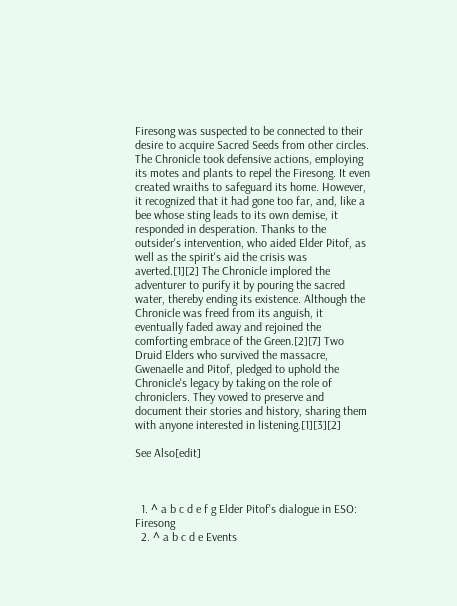Firesong was suspected to be connected to their desire to acquire Sacred Seeds from other circles. The Chronicle took defensive actions, employing its motes and plants to repel the Firesong. It even created wraiths to safeguard its home. However, it recognized that it had gone too far, and, like a bee whose sting leads to its own demise, it responded in desperation. Thanks to the outsider's intervention, who aided Elder Pitof, as well as the spirit's aid the crisis was averted.[1][2] The Chronicle implored the adventurer to purify it by pouring the sacred water, thereby ending its existence. Although the Chronicle was freed from its anguish, it eventually faded away and rejoined the comforting embrace of the Green.[2][7] Two Druid Elders who survived the massacre, Gwenaelle and Pitof, pledged to uphold the Chronicle's legacy by taking on the role of chroniclers. They vowed to preserve and document their stories and history, sharing them with anyone interested in listening.[1][3][2]

See Also[edit]



  1. ^ a b c d e f g Elder Pitof's dialogue in ESO: Firesong
  2. ^ a b c d e Events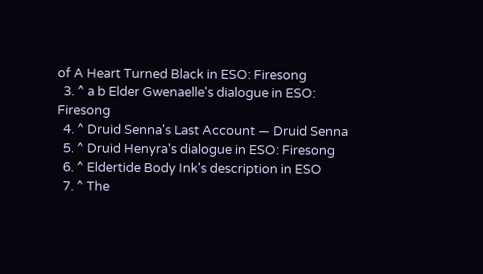of A Heart Turned Black in ESO: Firesong
  3. ^ a b Elder Gwenaelle's dialogue in ESO: Firesong
  4. ^ Druid Senna's Last Account — Druid Senna
  5. ^ Druid Henyra's dialogue in ESO: Firesong
  6. ^ Eldertide Body Ink's description in ESO
  7. ^ The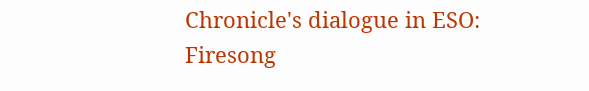Chronicle's dialogue in ESO: Firesong